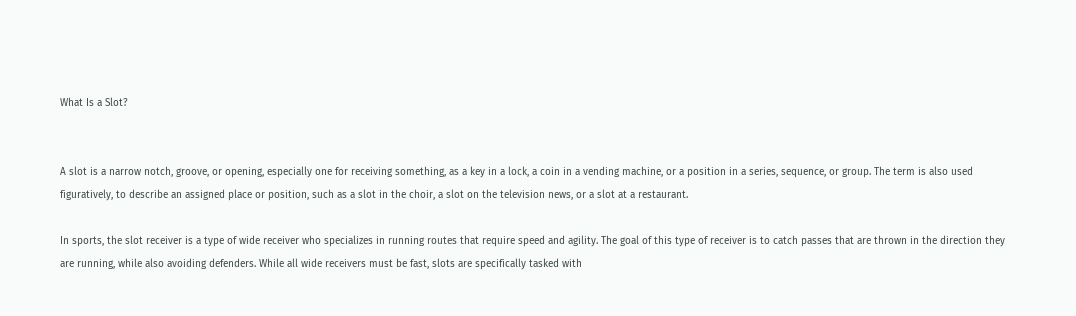What Is a Slot?


A slot is a narrow notch, groove, or opening, especially one for receiving something, as a key in a lock, a coin in a vending machine, or a position in a series, sequence, or group. The term is also used figuratively, to describe an assigned place or position, such as a slot in the choir, a slot on the television news, or a slot at a restaurant.

In sports, the slot receiver is a type of wide receiver who specializes in running routes that require speed and agility. The goal of this type of receiver is to catch passes that are thrown in the direction they are running, while also avoiding defenders. While all wide receivers must be fast, slots are specifically tasked with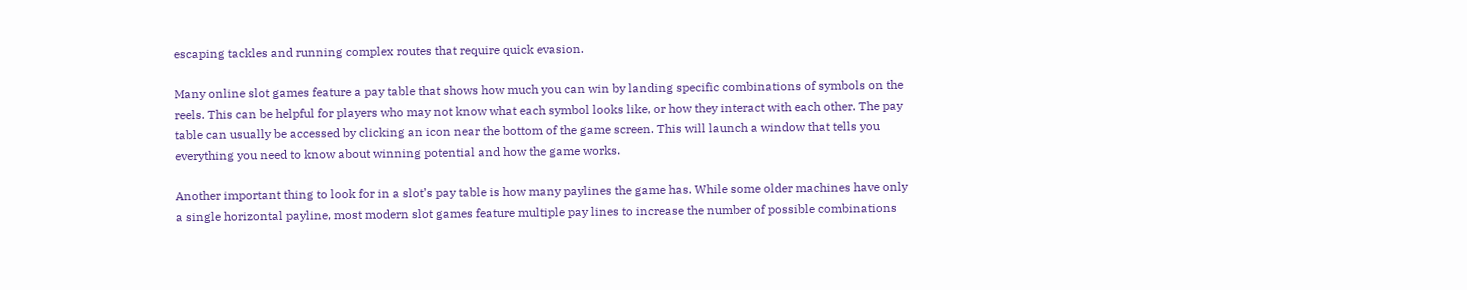escaping tackles and running complex routes that require quick evasion.

Many online slot games feature a pay table that shows how much you can win by landing specific combinations of symbols on the reels. This can be helpful for players who may not know what each symbol looks like, or how they interact with each other. The pay table can usually be accessed by clicking an icon near the bottom of the game screen. This will launch a window that tells you everything you need to know about winning potential and how the game works.

Another important thing to look for in a slot’s pay table is how many paylines the game has. While some older machines have only a single horizontal payline, most modern slot games feature multiple pay lines to increase the number of possible combinations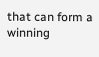that can form a winning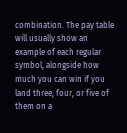combination. The pay table will usually show an example of each regular symbol, alongside how much you can win if you land three, four, or five of them on a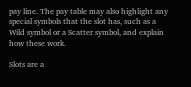pay line. The pay table may also highlight any special symbols that the slot has, such as a Wild symbol or a Scatter symbol, and explain how these work.

Slots are a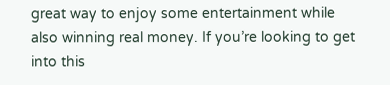great way to enjoy some entertainment while also winning real money. If you’re looking to get into this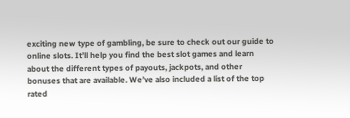exciting new type of gambling, be sure to check out our guide to online slots. It’ll help you find the best slot games and learn about the different types of payouts, jackpots, and other bonuses that are available. We’ve also included a list of the top rated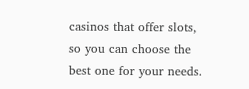casinos that offer slots, so you can choose the best one for your needs.